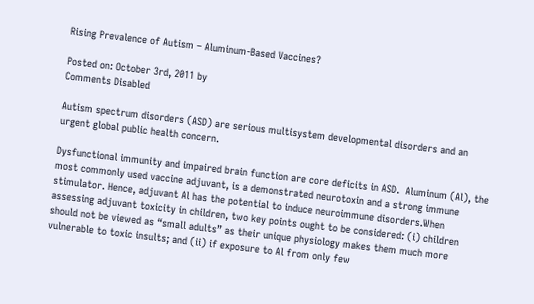Rising Prevalence of Autism – Aluminum-Based Vaccines?

Posted on: October 3rd, 2011 by
Comments Disabled

Autism spectrum disorders (ASD) are serious multisystem developmental disorders and an urgent global public health concern.

Dysfunctional immunity and impaired brain function are core deficits in ASD.  Aluminum (Al), the most commonly used vaccine adjuvant, is a demonstrated neurotoxin and a strong immune stimulator. Hence, adjuvant Al has the potential to induce neuroimmune disorders.When assessing adjuvant toxicity in children, two key points ought to be considered: (i) children should not be viewed as “small adults” as their unique physiology makes them much more vulnerable to toxic insults; and (ii) if exposure to Al from only few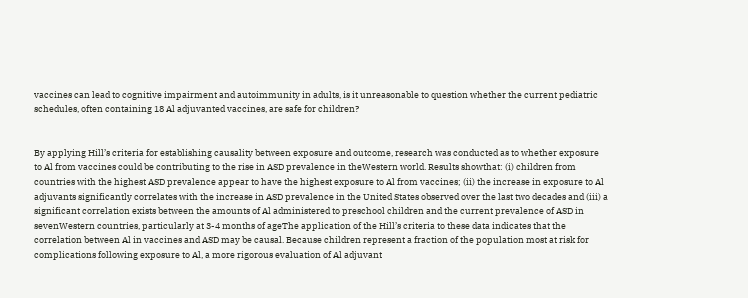vaccines can lead to cognitive impairment and autoimmunity in adults, is it unreasonable to question whether the current pediatric schedules, often containing 18 Al adjuvanted vaccines, are safe for children?


By applying Hill’s criteria for establishing causality between exposure and outcome, research was conducted as to whether exposure to Al from vaccines could be contributing to the rise in ASD prevalence in theWestern world. Results showthat: (i) children from countries with the highest ASD prevalence appear to have the highest exposure to Al from vaccines; (ii) the increase in exposure to Al adjuvants significantly correlates with the increase in ASD prevalence in the United States observed over the last two decades and (iii) a significant correlation exists between the amounts of Al administered to preschool children and the current prevalence of ASD in sevenWestern countries, particularly at 3-4 months of ageThe application of the Hill’s criteria to these data indicates that the correlation between Al in vaccines and ASD may be causal. Because children represent a fraction of the population most at risk for complications following exposure to Al, a more rigorous evaluation of Al adjuvant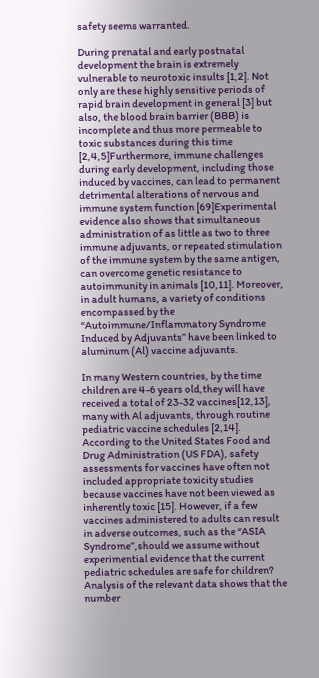safety seems warranted.

During prenatal and early postnatal development the brain is extremely vulnerable to neurotoxic insults [1,2]. Not only are these highly sensitive periods of rapid brain development in general [3] but also, the blood brain barrier (BBB) is incomplete and thus more permeable to toxic substances during this time [2,4,5]Furthermore, immune challenges during early development, including those induced by vaccines, can lead to permanent detrimental alterations of nervous and immune system function [69]Experimental evidence also shows that simultaneous administration of as little as two to three immune adjuvants, or repeated stimulation of the immune system by the same antigen, can overcome genetic resistance to autoimmunity in animals [10,11]. Moreover, in adult humans, a variety of conditions encompassed by the “Autoimmune/Inflammatory Syndrome Induced by Adjuvants” have been linked to aluminum (Al) vaccine adjuvants.

In many Western countries, by the time children are 4-6 years old,they will have received a total of 23-32 vaccines[12,13], many with Al adjuvants, through routine pediatric vaccine schedules [2,14]. According to the United States Food and Drug Administration (US FDA), safety assessments for vaccines have often not included appropriate toxicity studies because vaccines have not been viewed as inherently toxic [15]. However, if a few vaccines administered to adults can result in adverse outcomes, such as the “ASIA Syndrome”,should we assume without experimential evidence that the current pediatric schedules are safe for children? Analysis of the relevant data shows that the number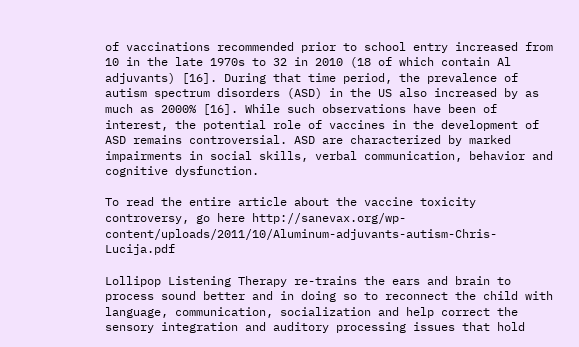of vaccinations recommended prior to school entry increased from 10 in the late 1970s to 32 in 2010 (18 of which contain Al adjuvants) [16]. During that time period, the prevalence of autism spectrum disorders (ASD) in the US also increased by as much as 2000% [16]. While such observations have been of interest, the potential role of vaccines in the development of ASD remains controversial. ASD are characterized by marked impairments in social skills, verbal communication, behavior and cognitive dysfunction.

To read the entire article about the vaccine toxicity controversy, go here http://sanevax.org/wp-content/uploads/2011/10/Aluminum-adjuvants-autism-Chris-Lucija.pdf

Lollipop Listening Therapy re-trains the ears and brain to process sound better and in doing so to reconnect the child with language, communication, socialization and help correct the sensory integration and auditory processing issues that hold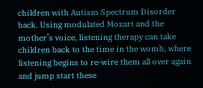children with Autism Spectrum Disorder back. Using modulated Mozart and the mother’s voice, listening therapy can take children back to the time in the womb, where listening begins to re-wire them all over again and jump start these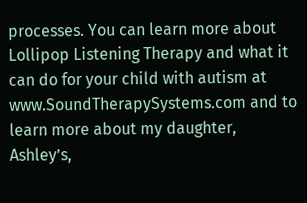processes. You can learn more about Lollipop Listening Therapy and what it can do for your child with autism at www.SoundTherapySystems.com and to learn more about my daughter, Ashley’s,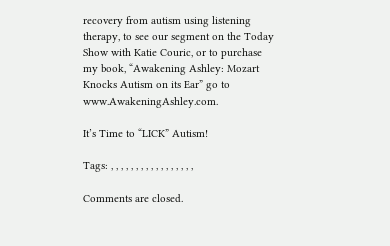recovery from autism using listening therapy, to see our segment on the Today Show with Katie Couric, or to purchase my book, “Awakening Ashley: Mozart Knocks Autism on its Ear” go to www.AwakeningAshley.com.

It’s Time to “LICK” Autism!

Tags: , , , , , , , , , , , , , , , , ,

Comments are closed.